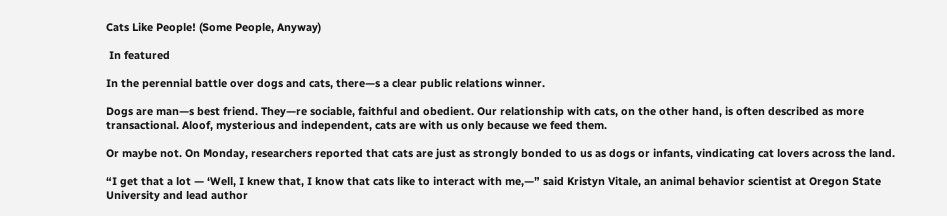Cats Like People! (Some People, Anyway)

 In featured

In the perennial battle over dogs and cats, there—s a clear public relations winner.

Dogs are man—s best friend. They—re sociable, faithful and obedient. Our relationship with cats, on the other hand, is often described as more transactional. Aloof, mysterious and independent, cats are with us only because we feed them.

Or maybe not. On Monday, researchers reported that cats are just as strongly bonded to us as dogs or infants, vindicating cat lovers across the land.

“I get that a lot — ‘Well, I knew that, I know that cats like to interact with me,—” said Kristyn Vitale, an animal behavior scientist at Oregon State University and lead author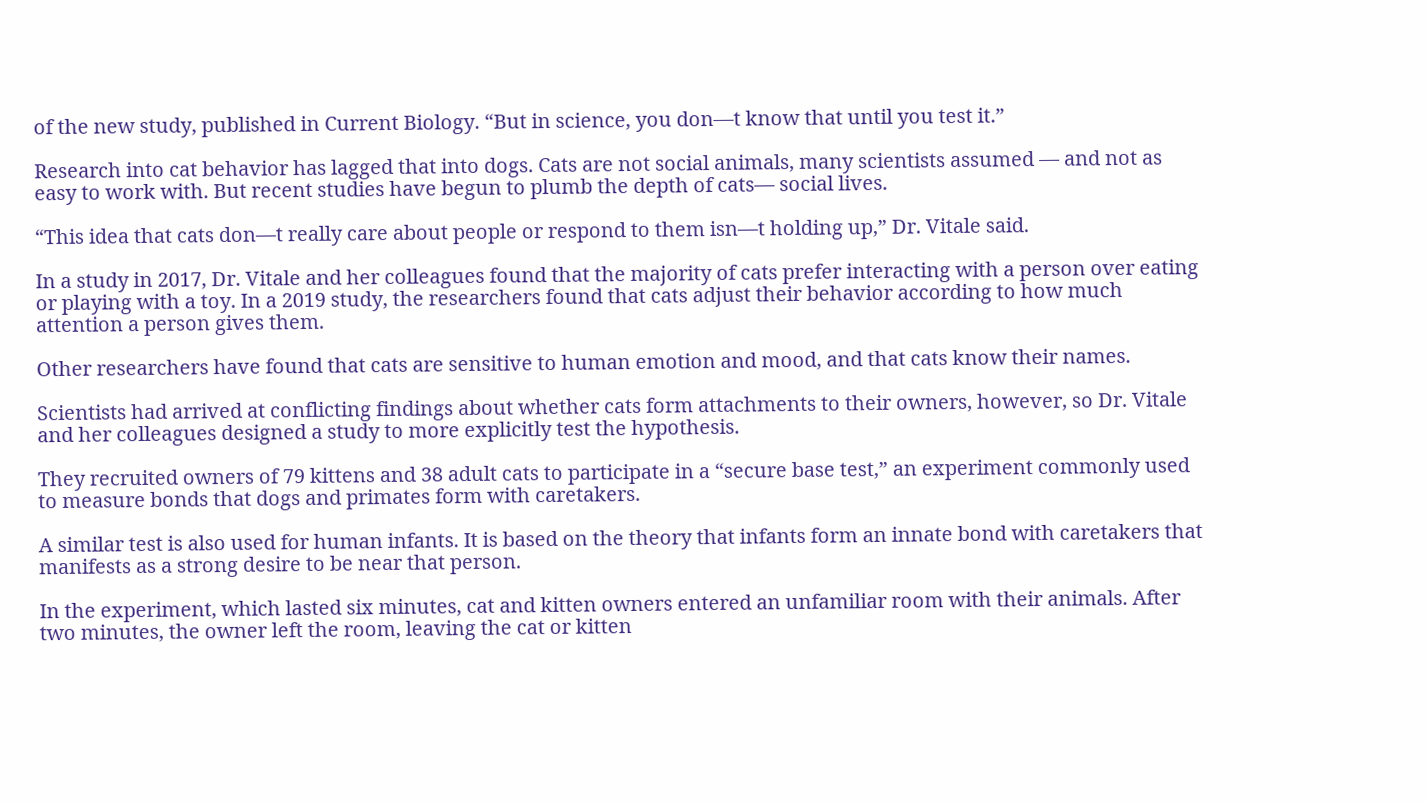of the new study, published in Current Biology. “But in science, you don—t know that until you test it.”

Research into cat behavior has lagged that into dogs. Cats are not social animals, many scientists assumed — and not as easy to work with. But recent studies have begun to plumb the depth of cats— social lives.

“This idea that cats don—t really care about people or respond to them isn—t holding up,” Dr. Vitale said.

In a study in 2017, Dr. Vitale and her colleagues found that the majority of cats prefer interacting with a person over eating or playing with a toy. In a 2019 study, the researchers found that cats adjust their behavior according to how much attention a person gives them.

Other researchers have found that cats are sensitive to human emotion and mood, and that cats know their names.

Scientists had arrived at conflicting findings about whether cats form attachments to their owners, however, so Dr. Vitale and her colleagues designed a study to more explicitly test the hypothesis.

They recruited owners of 79 kittens and 38 adult cats to participate in a “secure base test,” an experiment commonly used to measure bonds that dogs and primates form with caretakers.

A similar test is also used for human infants. It is based on the theory that infants form an innate bond with caretakers that manifests as a strong desire to be near that person.

In the experiment, which lasted six minutes, cat and kitten owners entered an unfamiliar room with their animals. After two minutes, the owner left the room, leaving the cat or kitten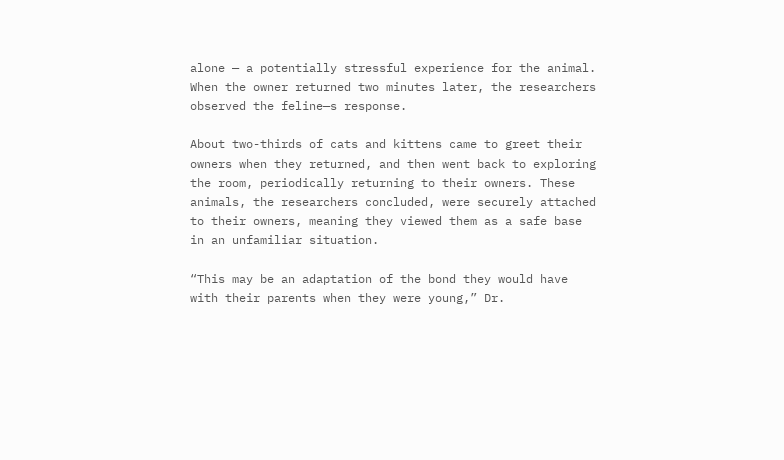alone — a potentially stressful experience for the animal. When the owner returned two minutes later, the researchers observed the feline—s response.

About two-thirds of cats and kittens came to greet their owners when they returned, and then went back to exploring the room, periodically returning to their owners. These animals, the researchers concluded, were securely attached to their owners, meaning they viewed them as a safe base in an unfamiliar situation.

“This may be an adaptation of the bond they would have with their parents when they were young,” Dr.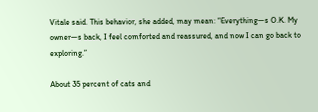Vitale said. This behavior, she added, may mean: “Everything—s O.K. My owner—s back, I feel comforted and reassured, and now I can go back to exploring.”

About 35 percent of cats and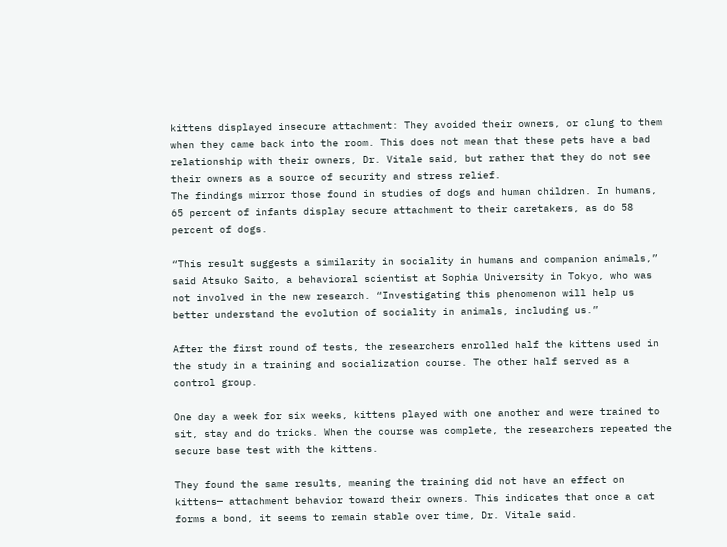kittens displayed insecure attachment: They avoided their owners, or clung to them when they came back into the room. This does not mean that these pets have a bad relationship with their owners, Dr. Vitale said, but rather that they do not see their owners as a source of security and stress relief.
The findings mirror those found in studies of dogs and human children. In humans, 65 percent of infants display secure attachment to their caretakers, as do 58 percent of dogs.

“This result suggests a similarity in sociality in humans and companion animals,” said Atsuko Saito, a behavioral scientist at Sophia University in Tokyo, who was not involved in the new research. “Investigating this phenomenon will help us better understand the evolution of sociality in animals, including us.”

After the first round of tests, the researchers enrolled half the kittens used in the study in a training and socialization course. The other half served as a control group.

One day a week for six weeks, kittens played with one another and were trained to sit, stay and do tricks. When the course was complete, the researchers repeated the secure base test with the kittens.

They found the same results, meaning the training did not have an effect on kittens— attachment behavior toward their owners. This indicates that once a cat forms a bond, it seems to remain stable over time, Dr. Vitale said.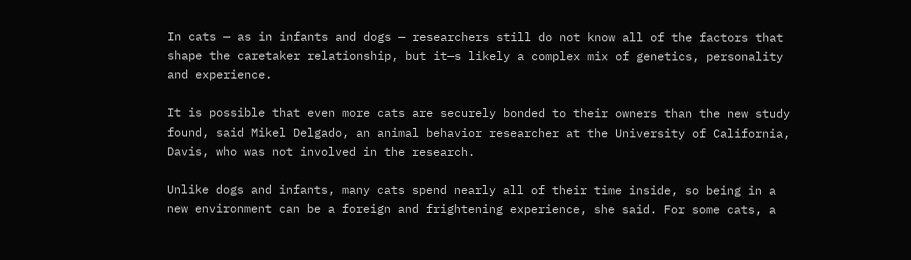In cats — as in infants and dogs — researchers still do not know all of the factors that shape the caretaker relationship, but it—s likely a complex mix of genetics, personality and experience.

It is possible that even more cats are securely bonded to their owners than the new study found, said Mikel Delgado, an animal behavior researcher at the University of California, Davis, who was not involved in the research.

Unlike dogs and infants, many cats spend nearly all of their time inside, so being in a new environment can be a foreign and frightening experience, she said. For some cats, a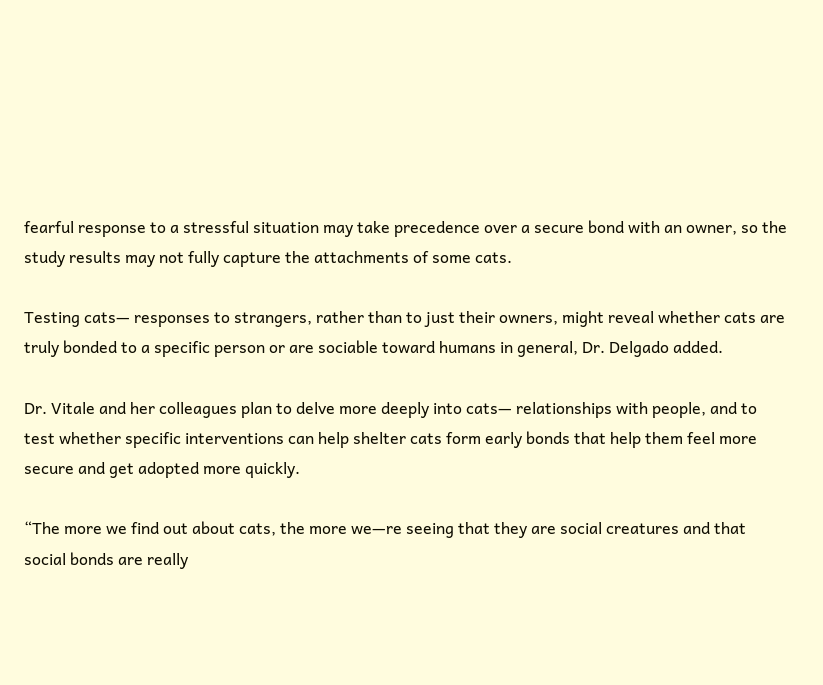fearful response to a stressful situation may take precedence over a secure bond with an owner, so the study results may not fully capture the attachments of some cats.

Testing cats— responses to strangers, rather than to just their owners, might reveal whether cats are truly bonded to a specific person or are sociable toward humans in general, Dr. Delgado added.

Dr. Vitale and her colleagues plan to delve more deeply into cats— relationships with people, and to test whether specific interventions can help shelter cats form early bonds that help them feel more secure and get adopted more quickly.

“The more we find out about cats, the more we—re seeing that they are social creatures and that social bonds are really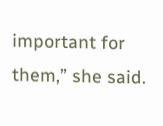important for them,” she said.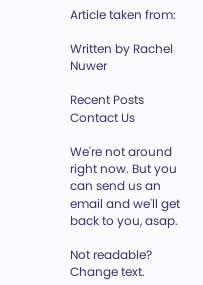Article taken from:

Written by Rachel Nuwer

Recent Posts
Contact Us

We're not around right now. But you can send us an email and we'll get back to you, asap.

Not readable? Change text.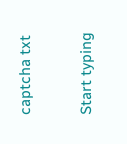captcha txt

Start typing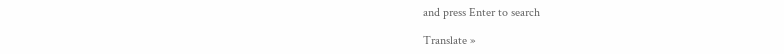and press Enter to search

Translate »